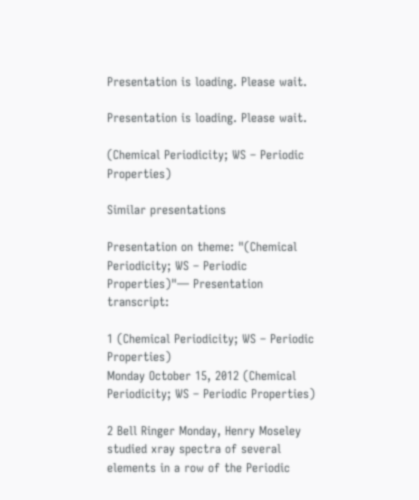Presentation is loading. Please wait.

Presentation is loading. Please wait.

(Chemical Periodicity; WS – Periodic Properties)

Similar presentations

Presentation on theme: "(Chemical Periodicity; WS – Periodic Properties)"— Presentation transcript:

1 (Chemical Periodicity; WS – Periodic Properties)
Monday October 15, 2012 (Chemical Periodicity; WS – Periodic Properties)

2 Bell Ringer Monday, Henry Moseley studied xray spectra of several elements in a row of the Periodic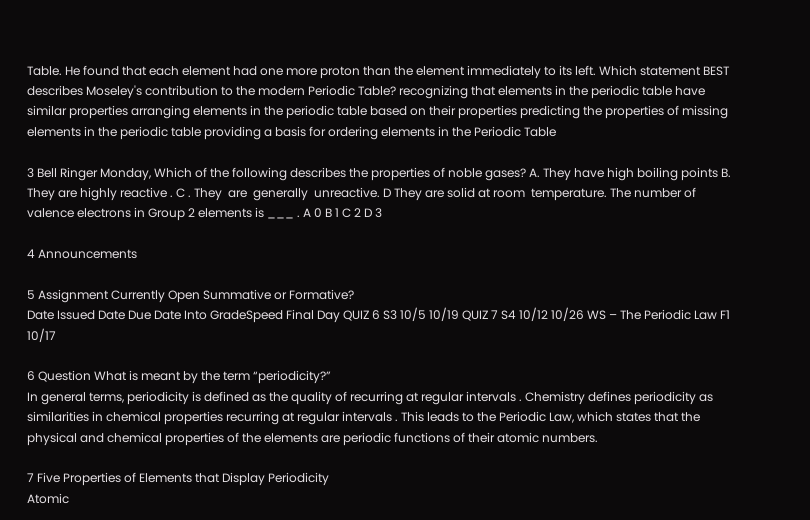Table. He found that each element had one more proton than the element immediately to its left. Which statement BEST describes Moseley's contribution to the modern Periodic Table? recognizing that elements in the periodic table have similar properties arranging elements in the periodic table based on their properties predicting the properties of missing elements in the periodic table providing a basis for ordering elements in the Periodic Table

3 Bell Ringer Monday, Which of the following describes the properties of noble gases? A. They have high boiling points B. They are highly reactive . C . They  are  generally  unreactive. D They are solid at room  temperature. The number of valence electrons in Group 2 elements is ___ . A 0 B 1 C 2 D 3

4 Announcements

5 Assignment Currently Open Summative or Formative?
Date Issued Date Due Date Into GradeSpeed Final Day QUIZ 6 S3 10/5 10/19 QUIZ 7 S4 10/12 10/26 WS – The Periodic Law F1 10/17

6 Question What is meant by the term “periodicity?”
In general terms, periodicity is defined as the quality of recurring at regular intervals . Chemistry defines periodicity as similarities in chemical properties recurring at regular intervals . This leads to the Periodic Law, which states that the physical and chemical properties of the elements are periodic functions of their atomic numbers.

7 Five Properties of Elements that Display Periodicity
Atomic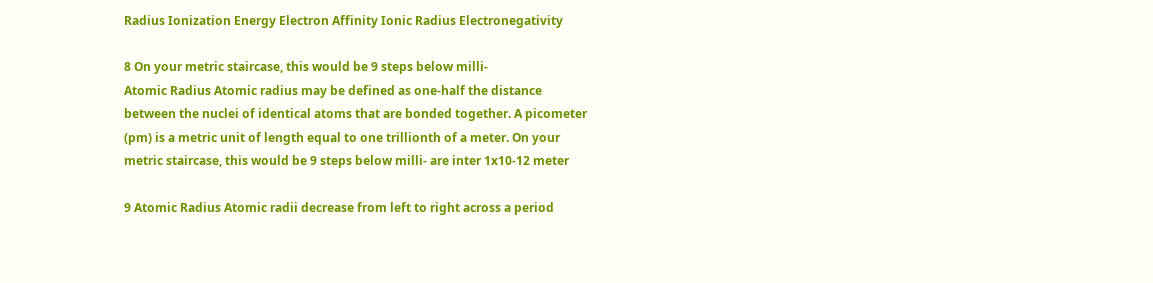Radius Ionization Energy Electron Affinity Ionic Radius Electronegativity

8 On your metric staircase, this would be 9 steps below milli-
Atomic Radius Atomic radius may be defined as one-half the distance between the nuclei of identical atoms that are bonded together. A picometer (pm) is a metric unit of length equal to one trillionth of a meter. On your metric staircase, this would be 9 steps below milli- are inter 1x10-12 meter

9 Atomic Radius Atomic radii decrease from left to right across a period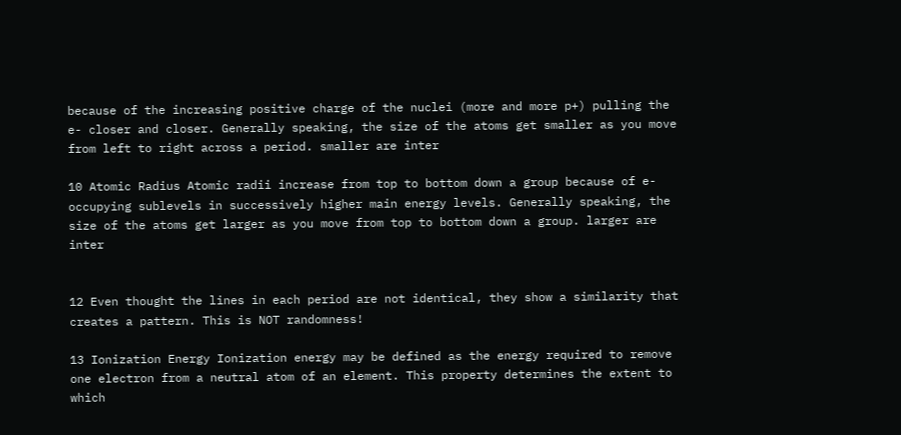because of the increasing positive charge of the nuclei (more and more p+) pulling the e- closer and closer. Generally speaking, the size of the atoms get smaller as you move from left to right across a period. smaller are inter

10 Atomic Radius Atomic radii increase from top to bottom down a group because of e- occupying sublevels in successively higher main energy levels. Generally speaking, the size of the atoms get larger as you move from top to bottom down a group. larger are inter


12 Even thought the lines in each period are not identical, they show a similarity that creates a pattern. This is NOT randomness!

13 Ionization Energy Ionization energy may be defined as the energy required to remove one electron from a neutral atom of an element. This property determines the extent to which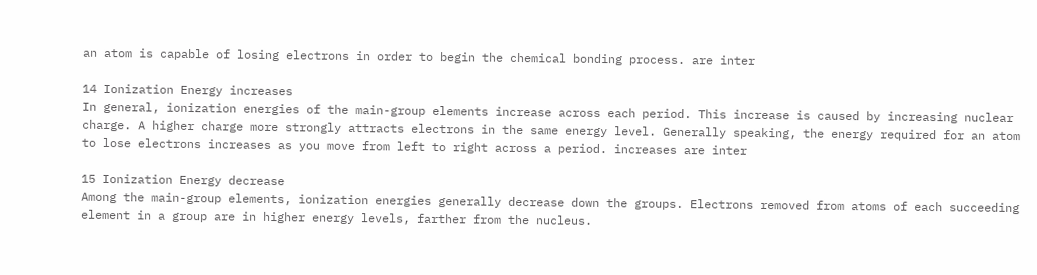an atom is capable of losing electrons in order to begin the chemical bonding process. are inter

14 Ionization Energy increases
In general, ionization energies of the main-group elements increase across each period. This increase is caused by increasing nuclear charge. A higher charge more strongly attracts electrons in the same energy level. Generally speaking, the energy required for an atom to lose electrons increases as you move from left to right across a period. increases are inter

15 Ionization Energy decrease
Among the main-group elements, ionization energies generally decrease down the groups. Electrons removed from atoms of each succeeding element in a group are in higher energy levels, farther from the nucleus.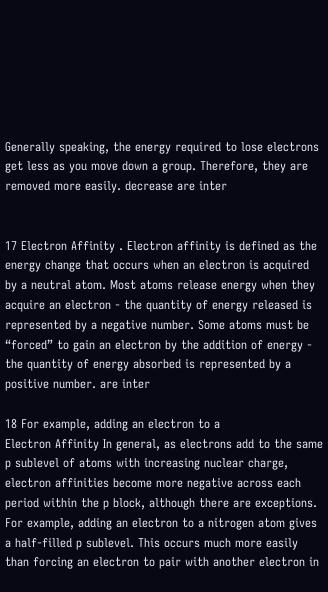Generally speaking, the energy required to lose electrons get less as you move down a group. Therefore, they are removed more easily. decrease are inter


17 Electron Affinity . Electron affinity is defined as the energy change that occurs when an electron is acquired by a neutral atom. Most atoms release energy when they acquire an electron - the quantity of energy released is represented by a negative number. Some atoms must be “forced” to gain an electron by the addition of energy - the quantity of energy absorbed is represented by a positive number. are inter

18 For example, adding an electron to a
Electron Affinity In general, as electrons add to the same p sublevel of atoms with increasing nuclear charge, electron affinities become more negative across each period within the p block, although there are exceptions. For example, adding an electron to a nitrogen atom gives a half-filled p sublevel. This occurs much more easily than forcing an electron to pair with another electron in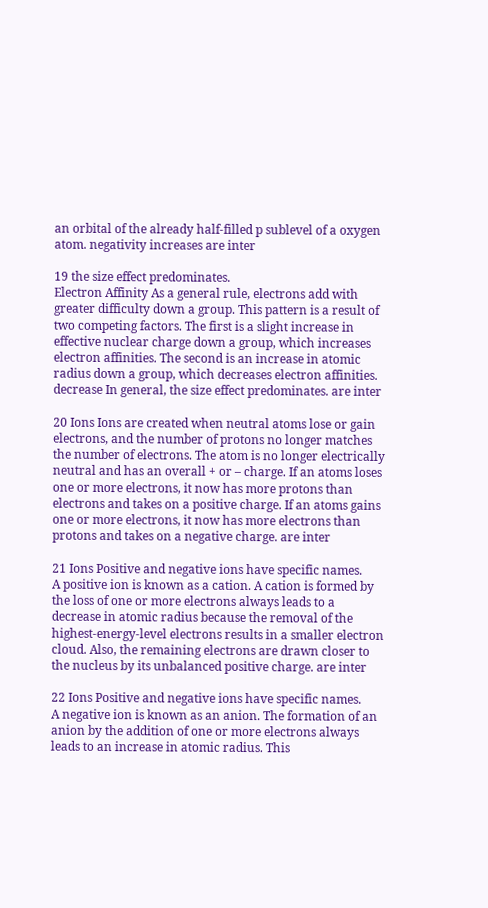an orbital of the already half-filled p sublevel of a oxygen atom. negativity increases are inter

19 the size effect predominates.
Electron Affinity As a general rule, electrons add with greater difficulty down a group. This pattern is a result of two competing factors. The first is a slight increase in effective nuclear charge down a group, which increases electron affinities. The second is an increase in atomic radius down a group, which decreases electron affinities. decrease In general, the size effect predominates. are inter

20 Ions Ions are created when neutral atoms lose or gain electrons, and the number of protons no longer matches the number of electrons. The atom is no longer electrically neutral and has an overall + or – charge. If an atoms loses one or more electrons, it now has more protons than electrons and takes on a positive charge. If an atoms gains one or more electrons, it now has more electrons than protons and takes on a negative charge. are inter

21 Ions Positive and negative ions have specific names.
A positive ion is known as a cation. A cation is formed by the loss of one or more electrons always leads to a decrease in atomic radius because the removal of the highest-energy-level electrons results in a smaller electron cloud. Also, the remaining electrons are drawn closer to the nucleus by its unbalanced positive charge. are inter

22 Ions Positive and negative ions have specific names.
A negative ion is known as an anion. The formation of an anion by the addition of one or more electrons always leads to an increase in atomic radius. This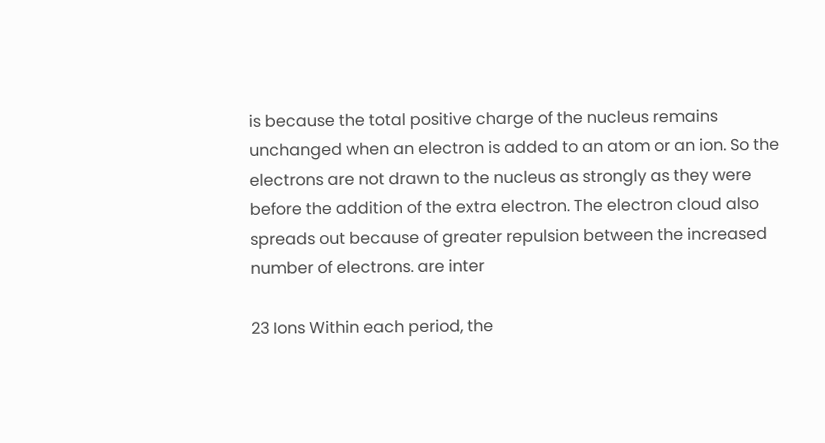is because the total positive charge of the nucleus remains unchanged when an electron is added to an atom or an ion. So the electrons are not drawn to the nucleus as strongly as they were before the addition of the extra electron. The electron cloud also spreads out because of greater repulsion between the increased number of electrons. are inter

23 Ions Within each period, the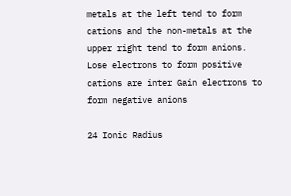metals at the left tend to form cations and the non-metals at the upper right tend to form anions. Lose electrons to form positive cations are inter Gain electrons to form negative anions

24 Ionic Radius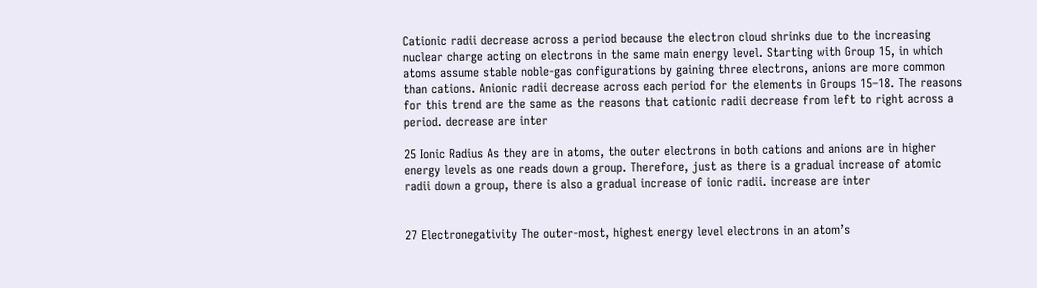Cationic radii decrease across a period because the electron cloud shrinks due to the increasing nuclear charge acting on electrons in the same main energy level. Starting with Group 15, in which atoms assume stable noble-gas configurations by gaining three electrons, anions are more common than cations. Anionic radii decrease across each period for the elements in Groups 15–18. The reasons for this trend are the same as the reasons that cationic radii decrease from left to right across a period. decrease are inter

25 Ionic Radius As they are in atoms, the outer electrons in both cations and anions are in higher energy levels as one reads down a group. Therefore, just as there is a gradual increase of atomic radii down a group, there is also a gradual increase of ionic radii. increase are inter


27 Electronegativity The outer-most, highest energy level electrons in an atom’s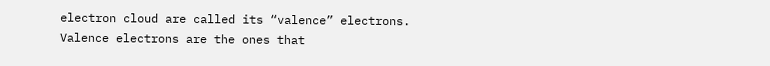electron cloud are called its “valence” electrons. Valence electrons are the ones that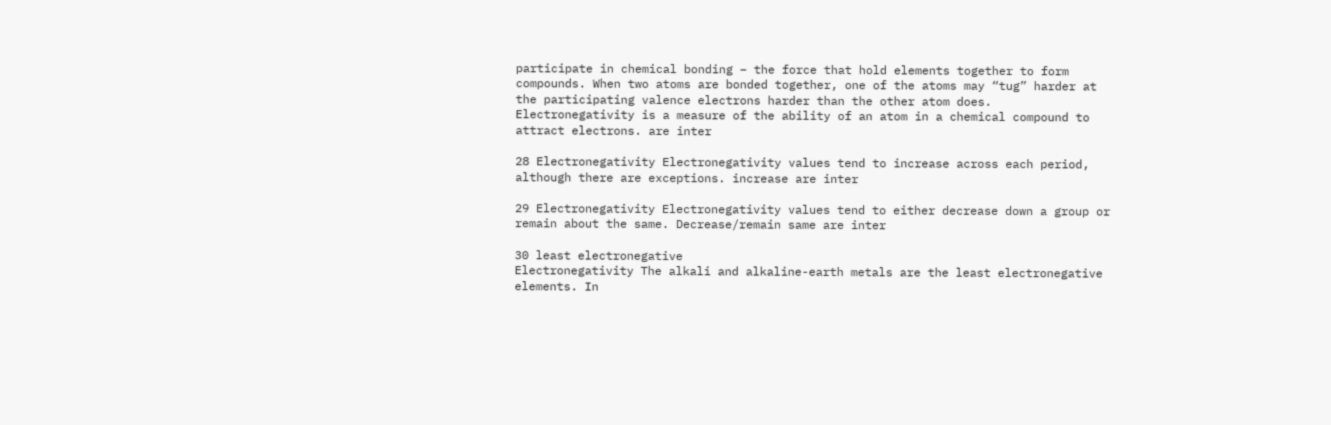participate in chemical bonding – the force that hold elements together to form compounds. When two atoms are bonded together, one of the atoms may “tug” harder at the participating valence electrons harder than the other atom does. Electronegativity is a measure of the ability of an atom in a chemical compound to attract electrons. are inter

28 Electronegativity Electronegativity values tend to increase across each period, although there are exceptions. increase are inter

29 Electronegativity Electronegativity values tend to either decrease down a group or remain about the same. Decrease/remain same are inter

30 least electronegative
Electronegativity The alkali and alkaline-earth metals are the least electronegative elements. In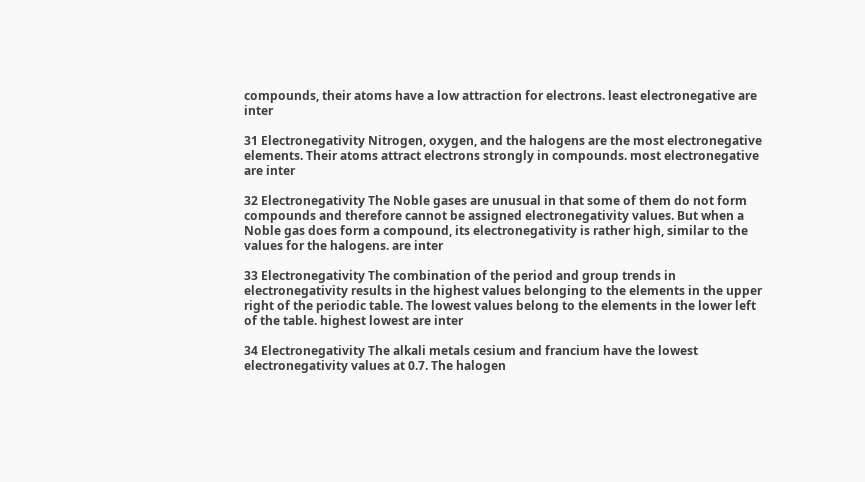compounds, their atoms have a low attraction for electrons. least electronegative are inter

31 Electronegativity Nitrogen, oxygen, and the halogens are the most electronegative elements. Their atoms attract electrons strongly in compounds. most electronegative are inter

32 Electronegativity The Noble gases are unusual in that some of them do not form compounds and therefore cannot be assigned electronegativity values. But when a Noble gas does form a compound, its electronegativity is rather high, similar to the values for the halogens. are inter

33 Electronegativity The combination of the period and group trends in electronegativity results in the highest values belonging to the elements in the upper right of the periodic table. The lowest values belong to the elements in the lower left of the table. highest lowest are inter

34 Electronegativity The alkali metals cesium and francium have the lowest electronegativity values at 0.7. The halogen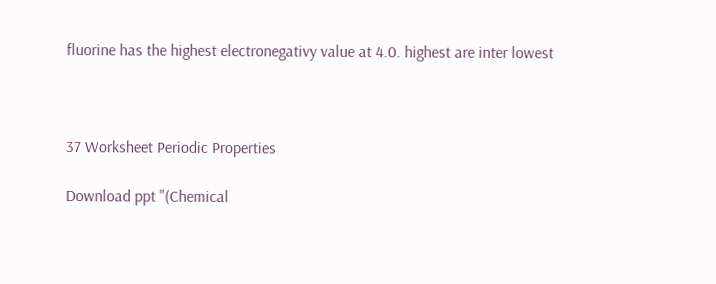fluorine has the highest electronegativy value at 4.0. highest are inter lowest



37 Worksheet Periodic Properties

Download ppt "(Chemical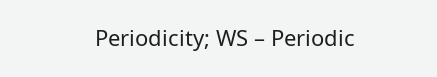Periodicity; WS – Periodic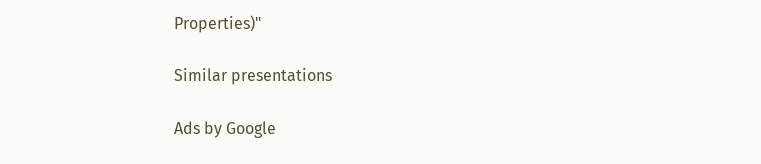Properties)"

Similar presentations

Ads by Google